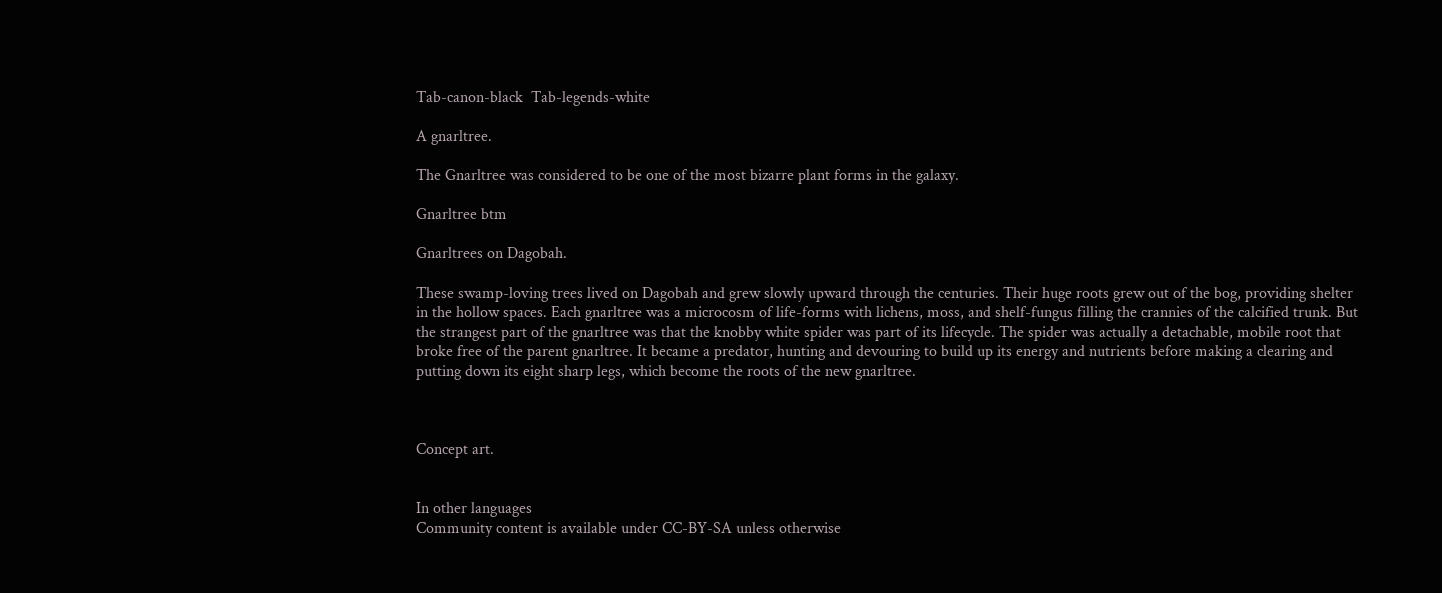Tab-canon-black  Tab-legends-white

A gnarltree.

The Gnarltree was considered to be one of the most bizarre plant forms in the galaxy.

Gnarltree btm

Gnarltrees on Dagobah.

These swamp-loving trees lived on Dagobah and grew slowly upward through the centuries. Their huge roots grew out of the bog, providing shelter in the hollow spaces. Each gnarltree was a microcosm of life-forms with lichens, moss, and shelf-fungus filling the crannies of the calcified trunk. But the strangest part of the gnarltree was that the knobby white spider was part of its lifecycle. The spider was actually a detachable, mobile root that broke free of the parent gnarltree. It became a predator, hunting and devouring to build up its energy and nutrients before making a clearing and putting down its eight sharp legs, which become the roots of the new gnarltree.



Concept art.


In other languages
Community content is available under CC-BY-SA unless otherwise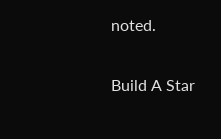noted.

Build A Star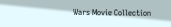Wars Movie Collection